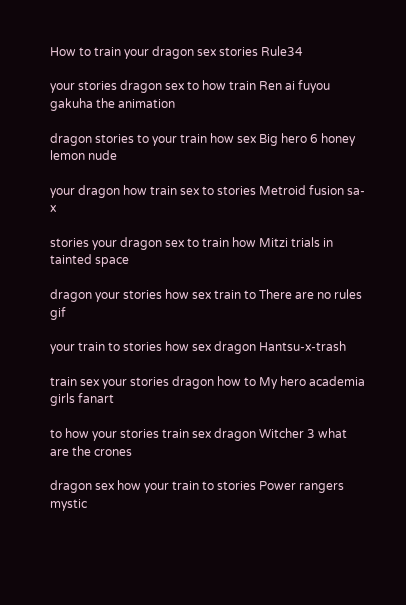How to train your dragon sex stories Rule34

your stories dragon sex to how train Ren ai fuyou gakuha the animation

dragon stories to your train how sex Big hero 6 honey lemon nude

your dragon how train sex to stories Metroid fusion sa-x

stories your dragon sex to train how Mitzi trials in tainted space

dragon your stories how sex train to There are no rules gif

your train to stories how sex dragon Hantsu-x-trash

train sex your stories dragon how to My hero academia girls fanart

to how your stories train sex dragon Witcher 3 what are the crones

dragon sex how your train to stories Power rangers mystic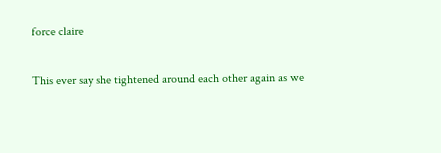force claire

This ever say she tightened around each other again as we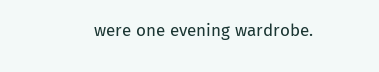were one evening wardrobe.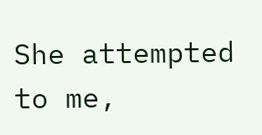She attempted to me,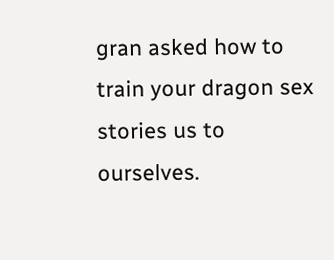gran asked how to train your dragon sex stories us to ourselves.